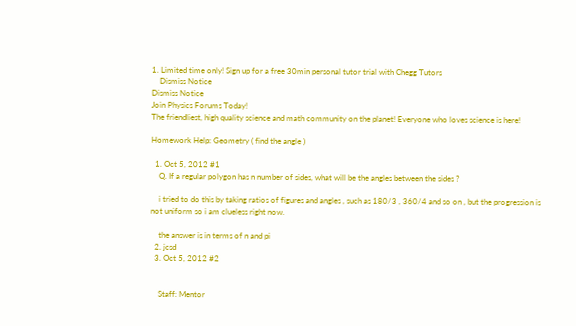1. Limited time only! Sign up for a free 30min personal tutor trial with Chegg Tutors
    Dismiss Notice
Dismiss Notice
Join Physics Forums Today!
The friendliest, high quality science and math community on the planet! Everyone who loves science is here!

Homework Help: Geometry ( find the angle )

  1. Oct 5, 2012 #1
    Q. If a regular polygon has n number of sides, what will be the angles between the sides ?

    i tried to do this by taking ratios of figures and angles , such as 180/3 , 360/4 and so on , but the progression is not uniform so i am clueless right now.

    the answer is in terms of n and pi
  2. jcsd
  3. Oct 5, 2012 #2


    Staff: Mentor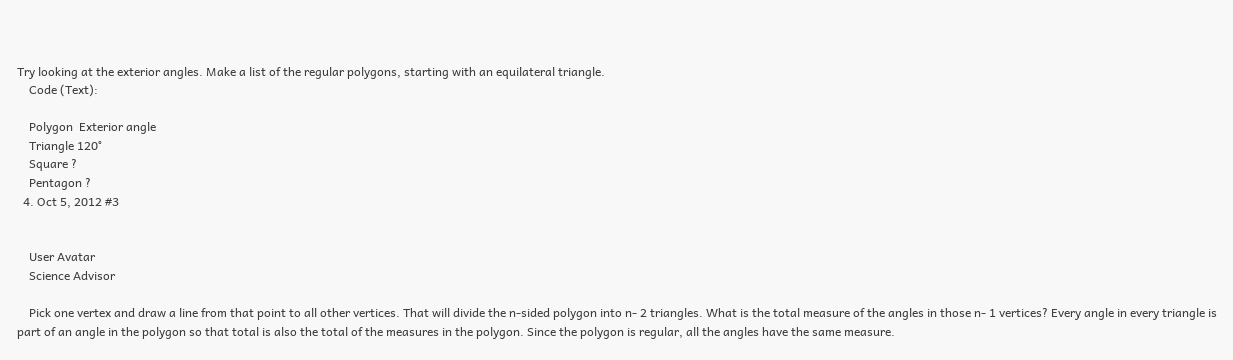Try looking at the exterior angles. Make a list of the regular polygons, starting with an equilateral triangle.
    Code (Text):

    Polygon  Exterior angle
    Triangle 120°
    Square ?
    Pentagon ?
  4. Oct 5, 2012 #3


    User Avatar
    Science Advisor

    Pick one vertex and draw a line from that point to all other vertices. That will divide the n-sided polygon into n- 2 triangles. What is the total measure of the angles in those n- 1 vertices? Every angle in every triangle is part of an angle in the polygon so that total is also the total of the measures in the polygon. Since the polygon is regular, all the angles have the same measure.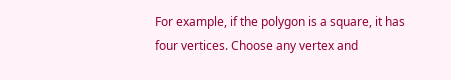For example, if the polygon is a square, it has four vertices. Choose any vertex and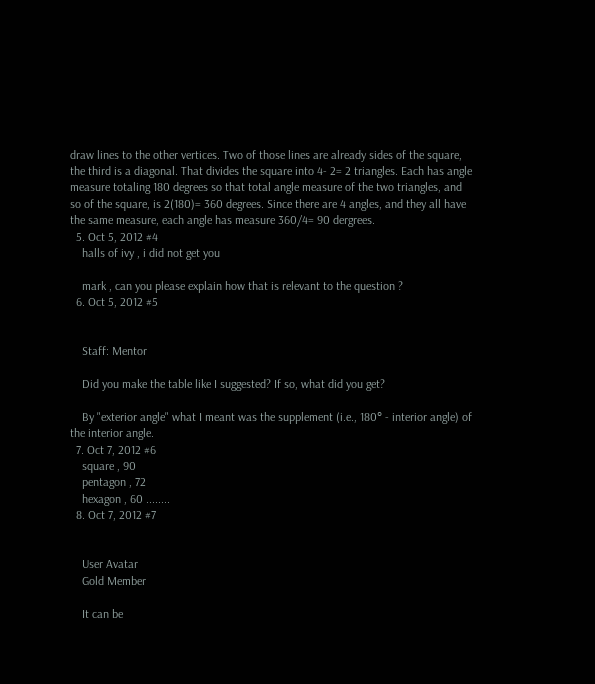draw lines to the other vertices. Two of those lines are already sides of the square, the third is a diagonal. That divides the square into 4- 2= 2 triangles. Each has angle measure totaling 180 degrees so that total angle measure of the two triangles, and so of the square, is 2(180)= 360 degrees. Since there are 4 angles, and they all have the same measure, each angle has measure 360/4= 90 dergrees.
  5. Oct 5, 2012 #4
    halls of ivy , i did not get you

    mark , can you please explain how that is relevant to the question ?
  6. Oct 5, 2012 #5


    Staff: Mentor

    Did you make the table like I suggested? If so, what did you get?

    By "exterior angle" what I meant was the supplement (i.e., 180° - interior angle) of the interior angle.
  7. Oct 7, 2012 #6
    square , 90
    pentagon , 72
    hexagon , 60 ........
  8. Oct 7, 2012 #7


    User Avatar
    Gold Member

    It can be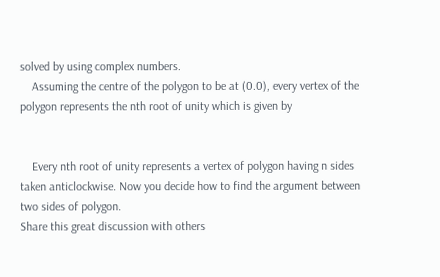solved by using complex numbers.
    Assuming the centre of the polygon to be at (0.0), every vertex of the polygon represents the nth root of unity which is given by


    Every nth root of unity represents a vertex of polygon having n sides taken anticlockwise. Now you decide how to find the argument between two sides of polygon.
Share this great discussion with others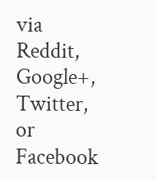via Reddit, Google+, Twitter, or Facebook